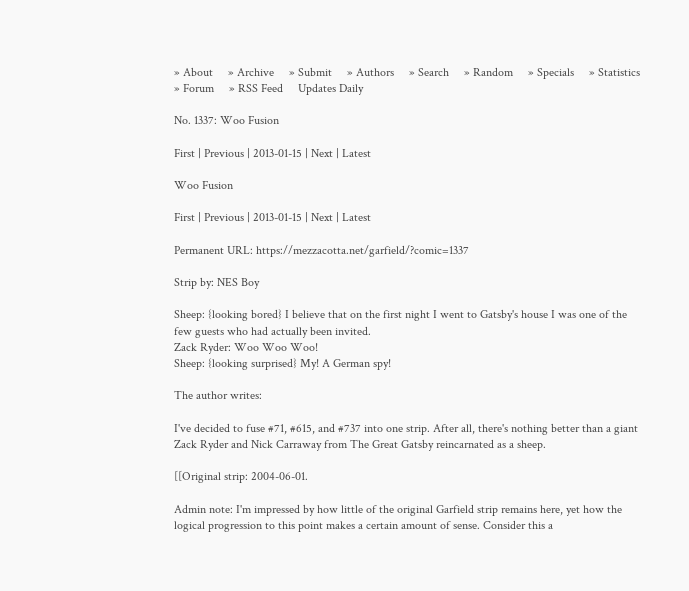» About     » Archive     » Submit     » Authors     » Search     » Random     » Specials     » Statistics     » Forum     » RSS Feed     Updates Daily

No. 1337: Woo Fusion

First | Previous | 2013-01-15 | Next | Latest

Woo Fusion

First | Previous | 2013-01-15 | Next | Latest

Permanent URL: https://mezzacotta.net/garfield/?comic=1337

Strip by: NES Boy

Sheep: {looking bored} I believe that on the first night I went to Gatsby's house I was one of the few guests who had actually been invited.
Zack Ryder: Woo Woo Woo!
Sheep: {looking surprised} My! A German spy!

The author writes:

I've decided to fuse #71, #615, and #737 into one strip. After all, there's nothing better than a giant Zack Ryder and Nick Carraway from The Great Gatsby reincarnated as a sheep.

[[Original strip: 2004-06-01.

Admin note: I'm impressed by how little of the original Garfield strip remains here, yet how the logical progression to this point makes a certain amount of sense. Consider this a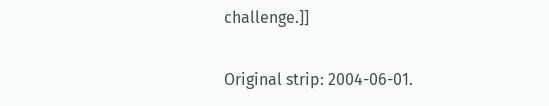challenge.]]

Original strip: 2004-06-01.